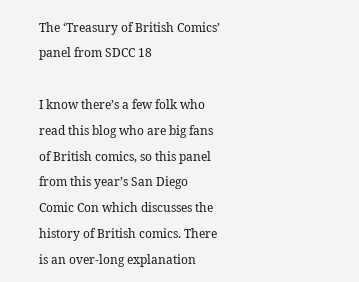The ‘Treasury of British Comics’ panel from SDCC 18

I know there’s a few folk who read this blog who are big fans of British comics, so this panel from this year’s San Diego Comic Con which discusses the history of British comics. There is an over-long explanation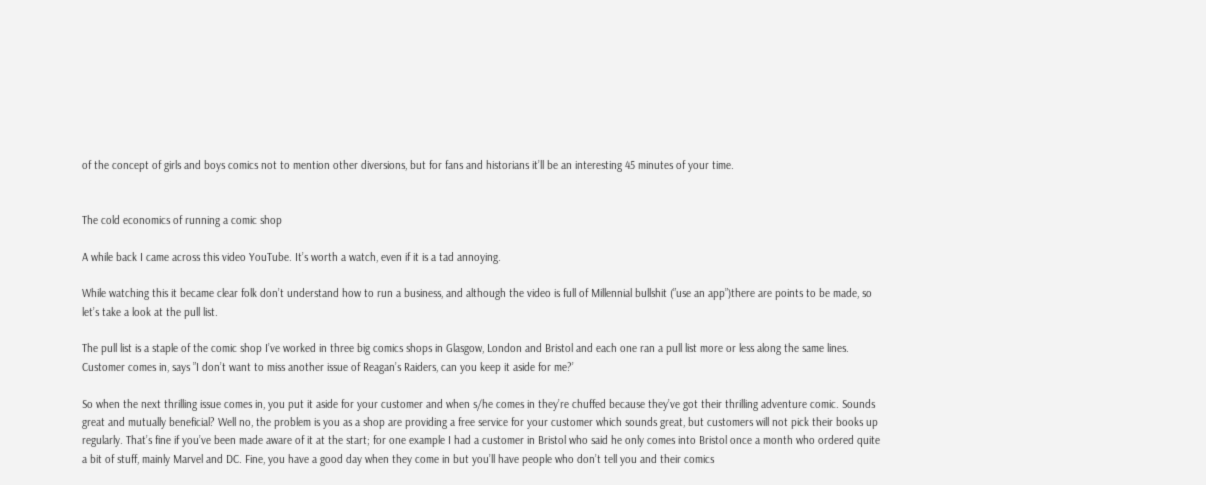of the concept of girls and boys comics not to mention other diversions, but for fans and historians it’ll be an interesting 45 minutes of your time.


The cold economics of running a comic shop

A while back I came across this video YouTube. It’s worth a watch, even if it is a tad annoying.

While watching this it became clear folk don’t understand how to run a business, and although the video is full of Millennial bullshit (”use an app”)there are points to be made, so let’s take a look at the pull list.

The pull list is a staple of the comic shop I’ve worked in three big comics shops in Glasgow, London and Bristol and each one ran a pull list more or less along the same lines. Customer comes in, says ”I don’t want to miss another issue of Reagan’s Raiders, can you keep it aside for me?’

So when the next thrilling issue comes in, you put it aside for your customer and when s/he comes in they’re chuffed because they’ve got their thrilling adventure comic. Sounds great and mutually beneficial? Well no, the problem is you as a shop are providing a free service for your customer which sounds great, but customers will not pick their books up regularly. That’s fine if you’ve been made aware of it at the start; for one example I had a customer in Bristol who said he only comes into Bristol once a month who ordered quite a bit of stuff, mainly Marvel and DC. Fine, you have a good day when they come in but you’ll have people who don’t tell you and their comics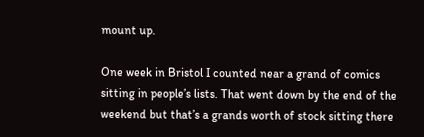mount up.

One week in Bristol I counted near a grand of comics sitting in people’s lists. That went down by the end of the weekend but that’s a grands worth of stock sitting there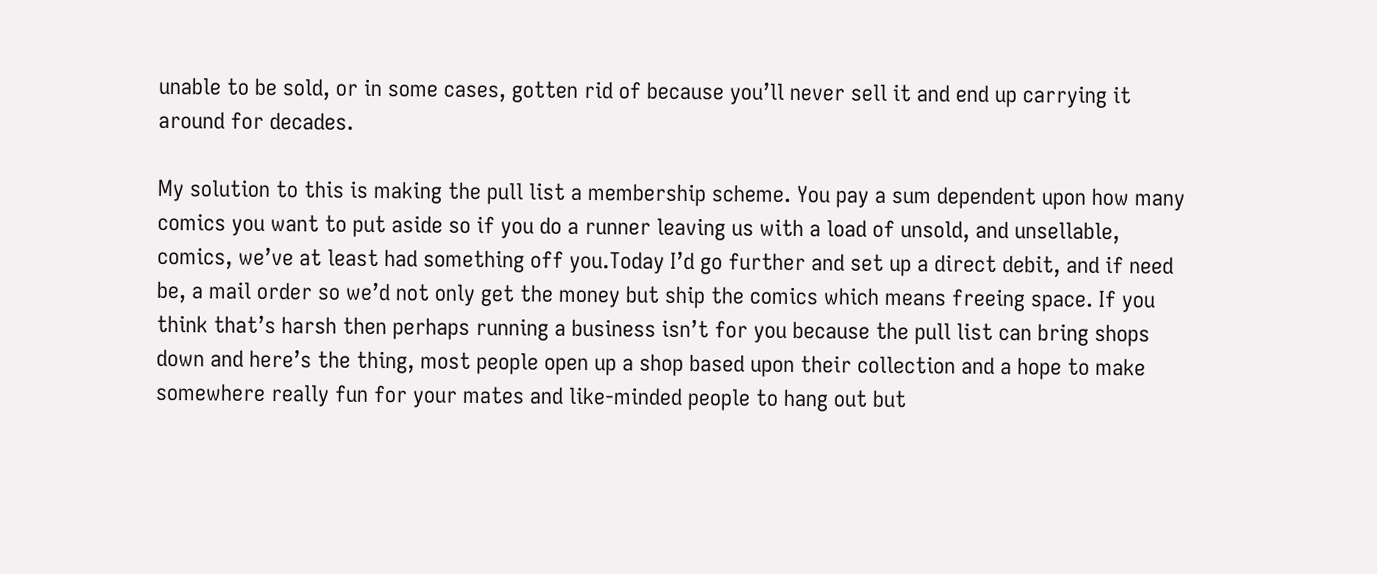unable to be sold, or in some cases, gotten rid of because you’ll never sell it and end up carrying it around for decades.

My solution to this is making the pull list a membership scheme. You pay a sum dependent upon how many comics you want to put aside so if you do a runner leaving us with a load of unsold, and unsellable, comics, we’ve at least had something off you.Today I’d go further and set up a direct debit, and if need be, a mail order so we’d not only get the money but ship the comics which means freeing space. If you think that’s harsh then perhaps running a business isn’t for you because the pull list can bring shops down and here’s the thing, most people open up a shop based upon their collection and a hope to make somewhere really fun for your mates and like-minded people to hang out but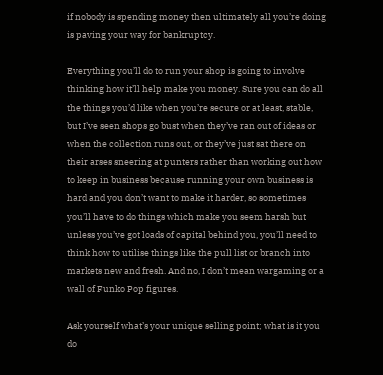if nobody is spending money then ultimately all you’re doing is paving your way for bankruptcy.

Everything you’ll do to run your shop is going to involve thinking how it’ll help make you money. Sure you can do all the things you’d like when you’re secure or at least, stable, but I’ve seen shops go bust when they’ve ran out of ideas or when the collection runs out, or they’ve just sat there on their arses sneering at punters rather than working out how to keep in business because running your own business is hard and you don’t want to make it harder, so sometimes you’ll have to do things which make you seem harsh but unless you’ve got loads of capital behind you, you’ll need to think how to utilise things like the pull list or branch into markets new and fresh. And no, I don’t mean wargaming or a wall of Funko Pop figures.

Ask yourself what’s your unique selling point; what is it you do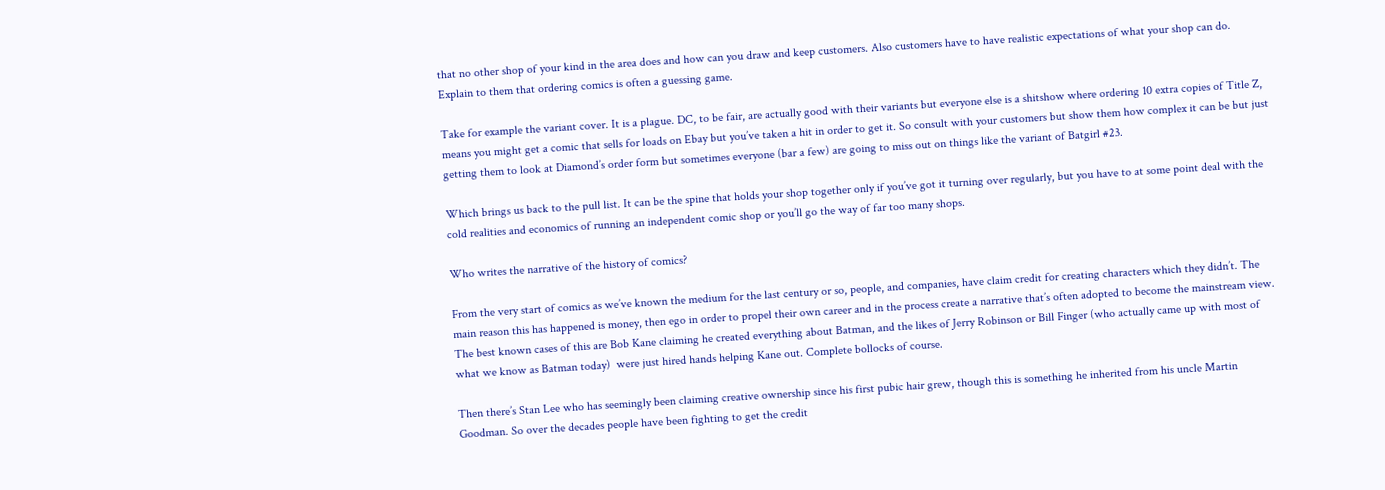that no other shop of your kind in the area does and how can you draw and keep customers. Also customers have to have realistic expectations of what your shop can do. Explain to them that ordering comics is often a guessing game.

Take for example the variant cover. It is a plague. DC, to be fair, are actually good with their variants but everyone else is a shitshow where ordering 10 extra copies of Title Z, means you might get a comic that sells for loads on Ebay but you’ve taken a hit in order to get it. So consult with your customers but show them how complex it can be but just getting them to look at Diamond’s order form but sometimes everyone (bar a few) are going to miss out on things like the variant of Batgirl #23.

Which brings us back to the pull list. It can be the spine that holds your shop together only if you’ve got it turning over regularly, but you have to at some point deal with the cold realities and economics of running an independent comic shop or you’ll go the way of far too many shops.

Who writes the narrative of the history of comics?

From the very start of comics as we’ve known the medium for the last century or so, people, and companies, have claim credit for creating characters which they didn’t. The main reason this has happened is money, then ego in order to propel their own career and in the process create a narrative that’s often adopted to become the mainstream view. The best known cases of this are Bob Kane claiming he created everything about Batman, and the likes of Jerry Robinson or Bill Finger (who actually came up with most of what we know as Batman today)  were just hired hands helping Kane out. Complete bollocks of course.

Then there’s Stan Lee who has seemingly been claiming creative ownership since his first pubic hair grew, though this is something he inherited from his uncle Martin Goodman. So over the decades people have been fighting to get the credit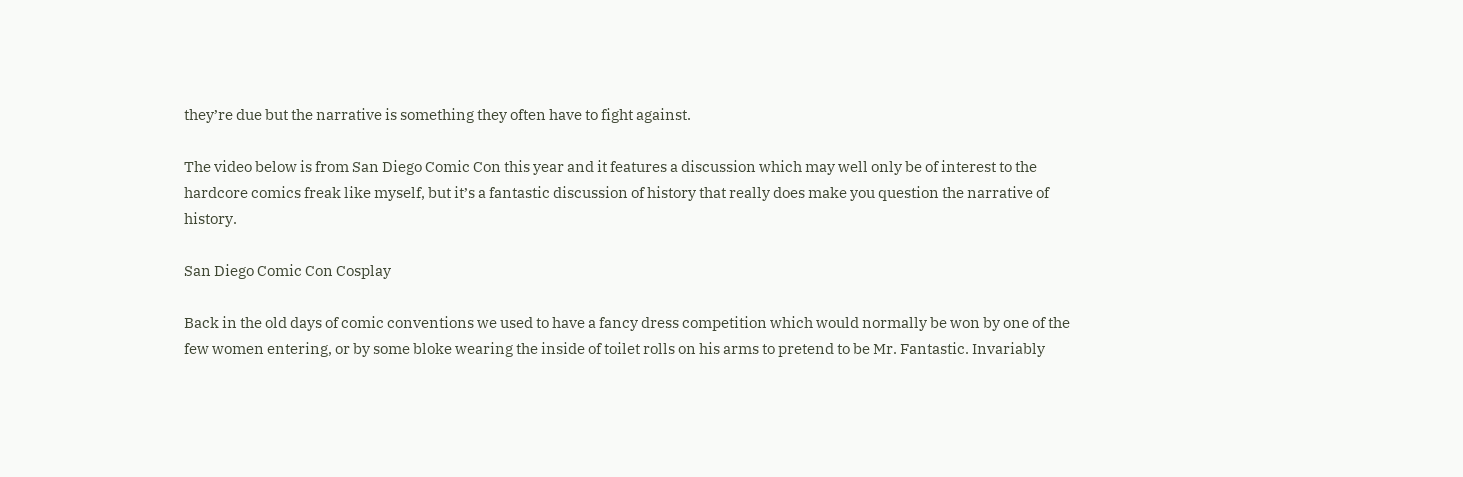they’re due but the narrative is something they often have to fight against.

The video below is from San Diego Comic Con this year and it features a discussion which may well only be of interest to the hardcore comics freak like myself, but it’s a fantastic discussion of history that really does make you question the narrative of history.

San Diego Comic Con Cosplay

Back in the old days of comic conventions we used to have a fancy dress competition which would normally be won by one of the few women entering, or by some bloke wearing the inside of toilet rolls on his arms to pretend to be Mr. Fantastic. Invariably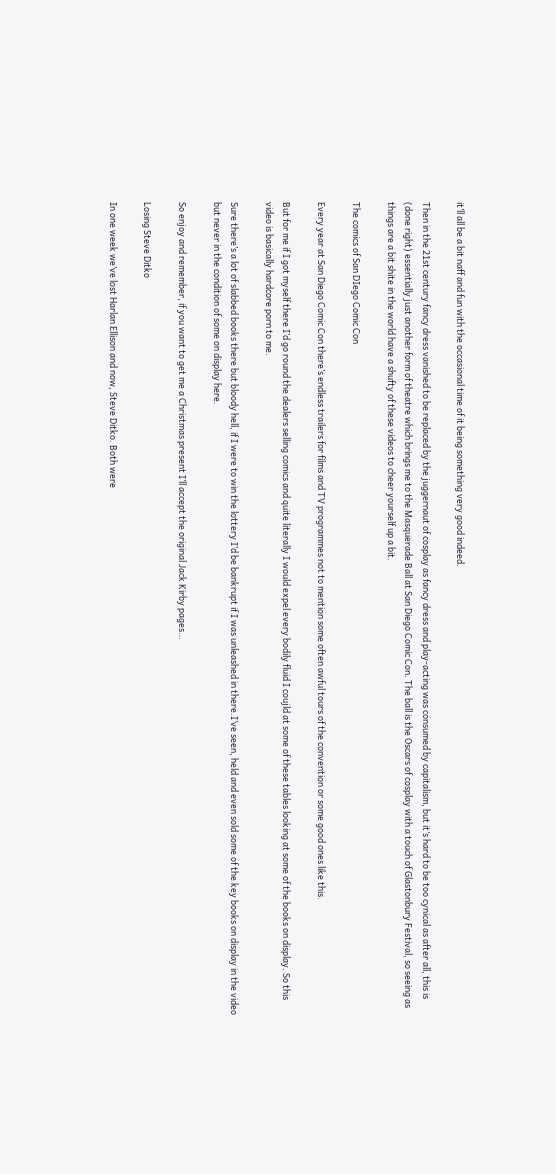it’ll all be a bit naff and fun with the occasional time of it being something very good indeed.

Then in the 21st century fancy dress vanished to be replaced by the juggernaut of cosplay as fancy dress and play-acting was consumed by capitalism, but it’s hard to be too cynical as after all, this is (done right) essentially just another form of theatre which brings me to the Masquerade Ball at San Diego Comic Con. The ball is the Oscars of cosplay with a touch of Glastonbury Festival, so seeing as things are a bit shite in the world have a shufty of these videos to cheer yourself up a bit.

The comics of San DIego Comic Con

Every year at San Diego Comic Con there’s endless trailers for films and TV programmes not to mention some often awful tours of the convention or some good ones like this.

But for me if I got myself there I’d go round the dealers selling comics and quite literally I would expel every bodily fluid I coujld at some of these tables looking at some of the books on display. So this video is basically hardcore porn to me.

Sure there’s a lot of slabbed books there but bloody hell, if I were to win the lottery I’d be bankrupt if I was unleashed in there.I’ve seen, held and even sold some of the key books on display in the video but never in the condition of some on display here.

So enjoy and remember, if you want to get me a Christmas present I’ll accept the original Jack Kirby pages…

Losing Steve Ditko

In one week we’ve lost Harlan Ellison and now, Steve Ditko. Both were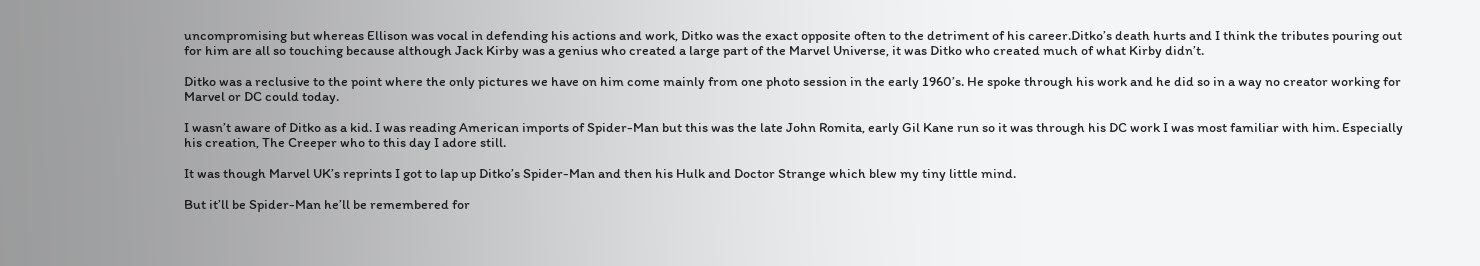uncompromising but whereas Ellison was vocal in defending his actions and work, Ditko was the exact opposite often to the detriment of his career.Ditko’s death hurts and I think the tributes pouring out for him are all so touching because although Jack Kirby was a genius who created a large part of the Marvel Universe, it was Ditko who created much of what Kirby didn’t.

Ditko was a reclusive to the point where the only pictures we have on him come mainly from one photo session in the early 1960’s. He spoke through his work and he did so in a way no creator working for Marvel or DC could today.

I wasn’t aware of Ditko as a kid. I was reading American imports of Spider-Man but this was the late John Romita, early Gil Kane run so it was through his DC work I was most familiar with him. Especially his creation, The Creeper who to this day I adore still.

It was though Marvel UK’s reprints I got to lap up Ditko’s Spider-Man and then his Hulk and Doctor Strange which blew my tiny little mind.

But it’ll be Spider-Man he’ll be remembered for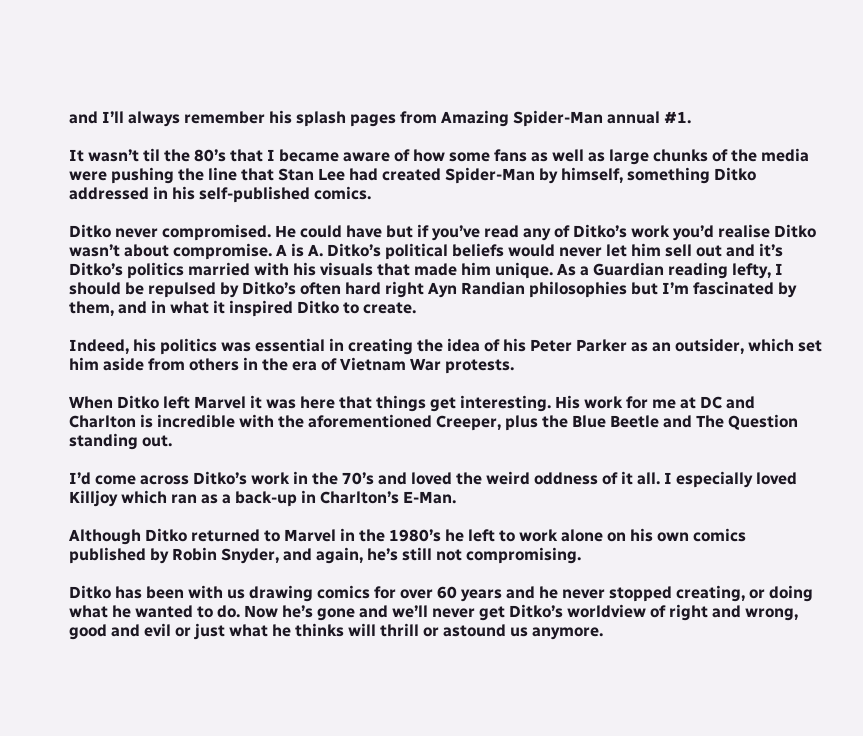and I’ll always remember his splash pages from Amazing Spider-Man annual #1.

It wasn’t til the 80’s that I became aware of how some fans as well as large chunks of the media were pushing the line that Stan Lee had created Spider-Man by himself, something Ditko addressed in his self-published comics.

Ditko never compromised. He could have but if you’ve read any of Ditko’s work you’d realise Ditko wasn’t about compromise. A is A. Ditko’s political beliefs would never let him sell out and it’s Ditko’s politics married with his visuals that made him unique. As a Guardian reading lefty, I should be repulsed by Ditko’s often hard right Ayn Randian philosophies but I’m fascinated by them, and in what it inspired Ditko to create.

Indeed, his politics was essential in creating the idea of his Peter Parker as an outsider, which set him aside from others in the era of Vietnam War protests.

When Ditko left Marvel it was here that things get interesting. His work for me at DC and Charlton is incredible with the aforementioned Creeper, plus the Blue Beetle and The Question standing out.

I’d come across Ditko’s work in the 70’s and loved the weird oddness of it all. I especially loved Killjoy which ran as a back-up in Charlton’s E-Man.

Although Ditko returned to Marvel in the 1980’s he left to work alone on his own comics published by Robin Snyder, and again, he’s still not compromising.

Ditko has been with us drawing comics for over 60 years and he never stopped creating, or doing what he wanted to do. Now he’s gone and we’ll never get Ditko’s worldview of right and wrong, good and evil or just what he thinks will thrill or astound us anymore.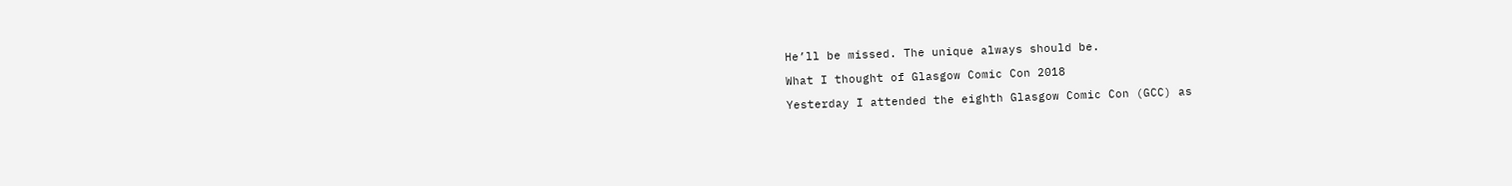He’ll be missed. The unique always should be.

What I thought of Glasgow Comic Con 2018

Yesterday I attended the eighth Glasgow Comic Con (GCC) as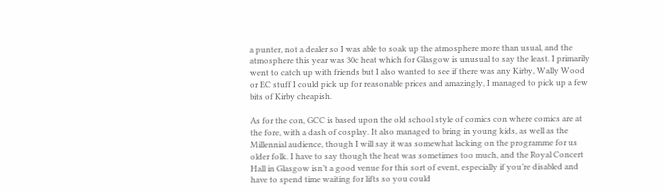a punter, not a dealer so I was able to soak up the atmosphere more than usual, and the atmosphere this year was 30c heat which for Glasgow is unusual to say the least. I primarily went to catch up with friends but I also wanted to see if there was any Kirby, Wally Wood or EC stuff I could pick up for reasonable prices and amazingly, I managed to pick up a few bits of Kirby cheapish.

As for the con, GCC is based upon the old school style of comics con where comics are at the fore, with a dash of cosplay. It also managed to bring in young kids, as well as the Millennial audience, though I will say it was somewhat lacking on the programme for us older folk. I have to say though the heat was sometimes too much, and the Royal Concert Hall in Glasgow isn’t a good venue for this sort of event, especially if you’re disabled and have to spend time waiting for lifts so you could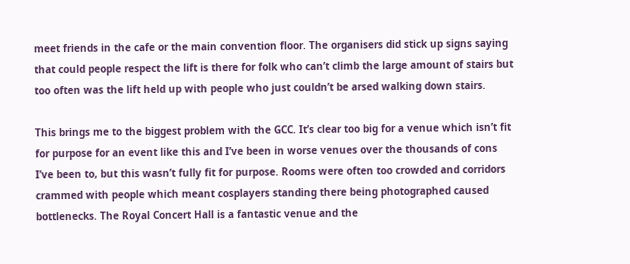meet friends in the cafe or the main convention floor. The organisers did stick up signs saying that could people respect the lift is there for folk who can’t climb the large amount of stairs but too often was the lift held up with people who just couldn’t be arsed walking down stairs.

This brings me to the biggest problem with the GCC. It’s clear too big for a venue which isn’t fit for purpose for an event like this and I’ve been in worse venues over the thousands of cons I’ve been to, but this wasn’t fully fit for purpose. Rooms were often too crowded and corridors crammed with people which meant cosplayers standing there being photographed caused bottlenecks. The Royal Concert Hall is a fantastic venue and the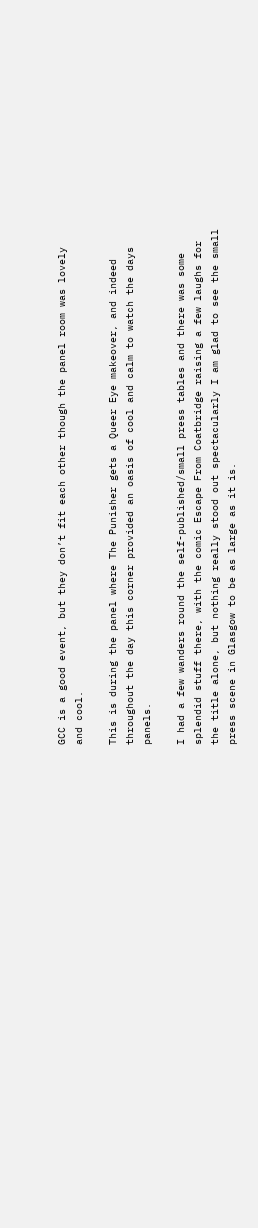GCC is a good event, but they don’t fit each other though the panel room was lovely and cool.

This is during the panel where The Punisher gets a Queer Eye makeover, and indeed throughout the day this corner provided an oasis of cool and calm to watch the days panels.

I had a few wanders round the self-published/small press tables and there was some splendid stuff there, with the comic Escape From Coatbridge raising a few laughs for the title alone, but nothing really stood out spectacularly I am glad to see the small press scene in Glasgow to be as large as it is.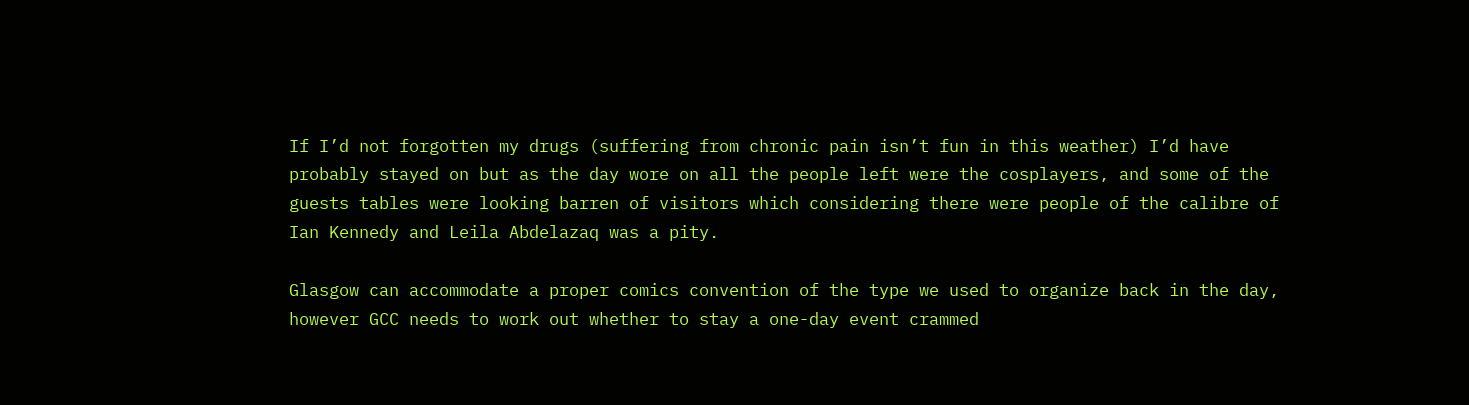If I’d not forgotten my drugs (suffering from chronic pain isn’t fun in this weather) I’d have probably stayed on but as the day wore on all the people left were the cosplayers, and some of the guests tables were looking barren of visitors which considering there were people of the calibre of Ian Kennedy and Leila Abdelazaq was a pity.

Glasgow can accommodate a proper comics convention of the type we used to organize back in the day,  however GCC needs to work out whether to stay a one-day event crammed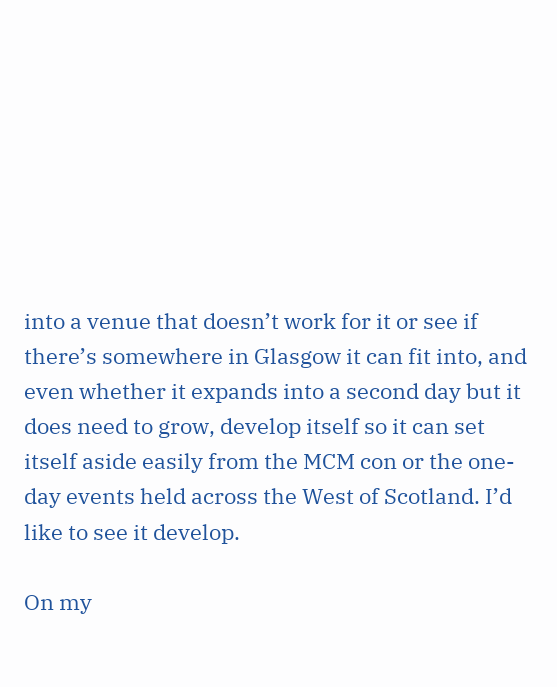into a venue that doesn’t work for it or see if there’s somewhere in Glasgow it can fit into, and even whether it expands into a second day but it does need to grow, develop itself so it can set itself aside easily from the MCM con or the one-day events held across the West of Scotland. I’d like to see it develop.

On my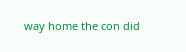way home the con did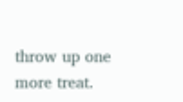throw up one more treat.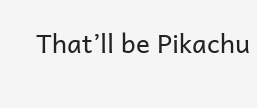That’ll be Pikachu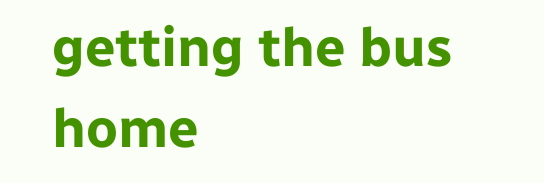getting the bus home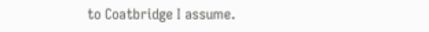to Coatbridge I assume.